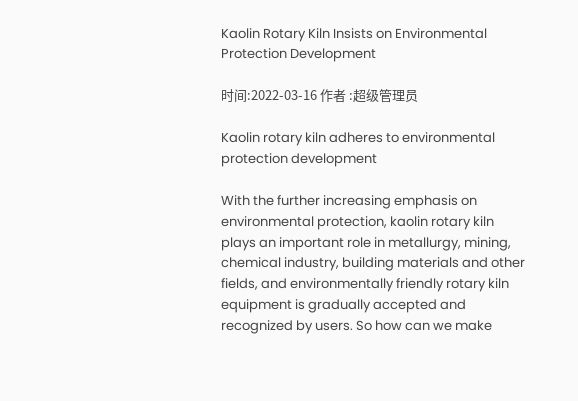Kaolin Rotary Kiln Insists on Environmental Protection Development

时间:2022-03-16 作者 :超级管理员

Kaolin rotary kiln adheres to environmental protection development

With the further increasing emphasis on environmental protection, kaolin rotary kiln plays an important role in metallurgy, mining, chemical industry, building materials and other fields, and environmentally friendly rotary kiln equipment is gradually accepted and recognized by users. So how can we make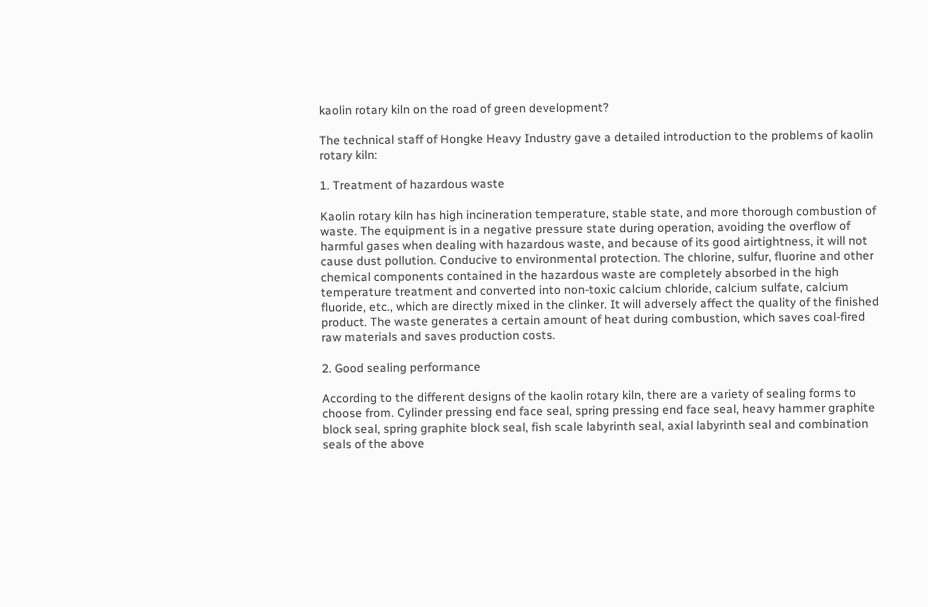kaolin rotary kiln on the road of green development?

The technical staff of Hongke Heavy Industry gave a detailed introduction to the problems of kaolin rotary kiln:

1. Treatment of hazardous waste

Kaolin rotary kiln has high incineration temperature, stable state, and more thorough combustion of waste. The equipment is in a negative pressure state during operation, avoiding the overflow of harmful gases when dealing with hazardous waste, and because of its good airtightness, it will not cause dust pollution. Conducive to environmental protection. The chlorine, sulfur, fluorine and other chemical components contained in the hazardous waste are completely absorbed in the high temperature treatment and converted into non-toxic calcium chloride, calcium sulfate, calcium fluoride, etc., which are directly mixed in the clinker. It will adversely affect the quality of the finished product. The waste generates a certain amount of heat during combustion, which saves coal-fired raw materials and saves production costs.

2. Good sealing performance

According to the different designs of the kaolin rotary kiln, there are a variety of sealing forms to choose from. Cylinder pressing end face seal, spring pressing end face seal, heavy hammer graphite block seal, spring graphite block seal, fish scale labyrinth seal, axial labyrinth seal and combination seals of the above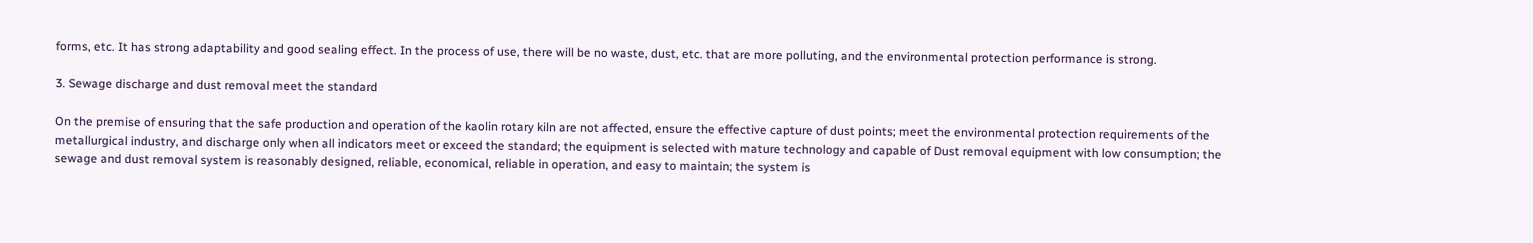forms, etc. It has strong adaptability and good sealing effect. In the process of use, there will be no waste, dust, etc. that are more polluting, and the environmental protection performance is strong.

3. Sewage discharge and dust removal meet the standard

On the premise of ensuring that the safe production and operation of the kaolin rotary kiln are not affected, ensure the effective capture of dust points; meet the environmental protection requirements of the metallurgical industry, and discharge only when all indicators meet or exceed the standard; the equipment is selected with mature technology and capable of Dust removal equipment with low consumption; the sewage and dust removal system is reasonably designed, reliable, economical, reliable in operation, and easy to maintain; the system is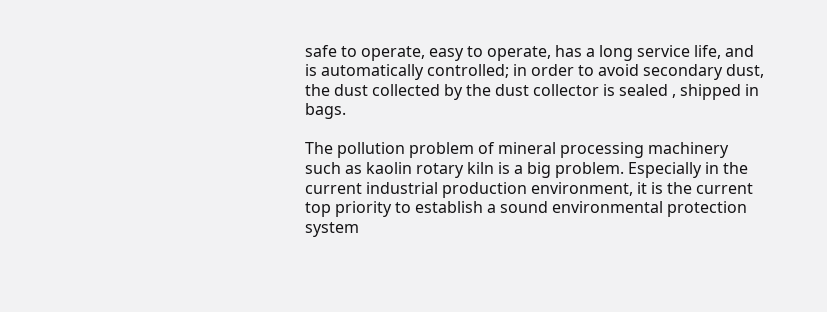safe to operate, easy to operate, has a long service life, and is automatically controlled; in order to avoid secondary dust, the dust collected by the dust collector is sealed , shipped in bags.

The pollution problem of mineral processing machinery such as kaolin rotary kiln is a big problem. Especially in the current industrial production environment, it is the current top priority to establish a sound environmental protection system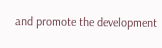and promote the development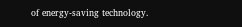of energy-saving technology.